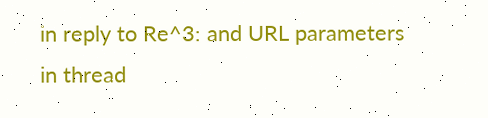in reply to Re^3: and URL parameters
in thread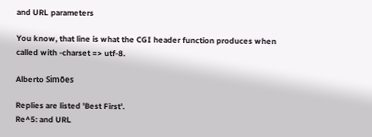and URL parameters

You know, that line is what the CGI header function produces when called with -charset => utf-8.

Alberto Simões

Replies are listed 'Best First'.
Re^5: and URL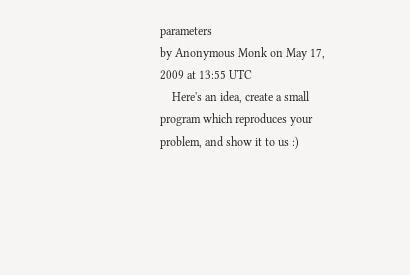parameters
by Anonymous Monk on May 17, 2009 at 13:55 UTC
    Here's an idea, create a small program which reproduces your problem, and show it to us :)